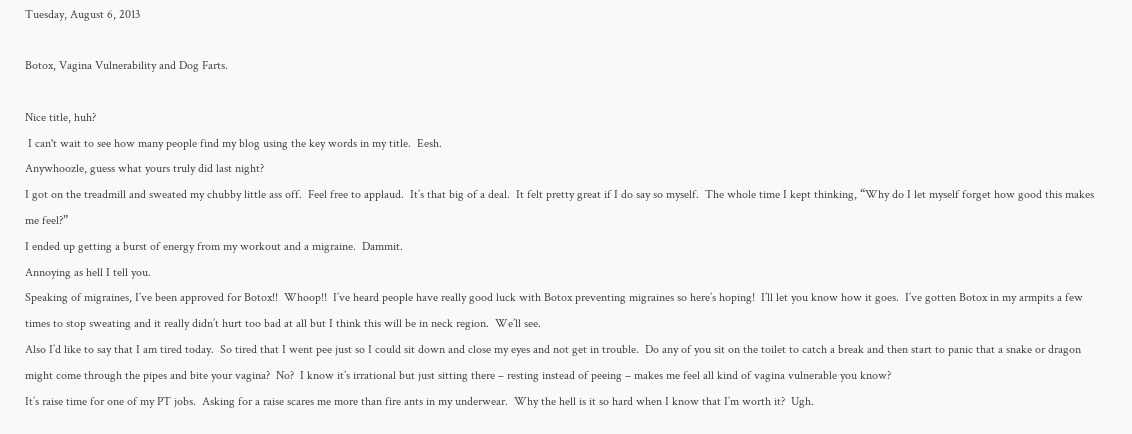Tuesday, August 6, 2013

Botox, Vagina Vulnerability and Dog Farts.

Nice title, huh?
 I can't wait to see how many people find my blog using the key words in my title.  Eesh.
Anywhoozle, guess what yours truly did last night?
I got on the treadmill and sweated my chubby little ass off.  Feel free to applaud.  It’s that big of a deal.  It felt pretty great if I do say so myself.  The whole time I kept thinking, “Why do I let myself forget how good this makes me feel?”
I ended up getting a burst of energy from my workout and a migraine.  Dammit.
Annoying as hell I tell you.
Speaking of migraines, I’ve been approved for Botox!!  Whoop!!  I’ve heard people have really good luck with Botox preventing migraines so here’s hoping!  I’ll let you know how it goes.  I’ve gotten Botox in my armpits a few times to stop sweating and it really didn’t hurt too bad at all but I think this will be in neck region.  We’ll see.
Also I’d like to say that I am tired today.  So tired that I went pee just so I could sit down and close my eyes and not get in trouble.  Do any of you sit on the toilet to catch a break and then start to panic that a snake or dragon might come through the pipes and bite your vagina?  No?  I know it’s irrational but just sitting there – resting instead of peeing – makes me feel all kind of vagina vulnerable you know?
It’s raise time for one of my PT jobs.  Asking for a raise scares me more than fire ants in my underwear.  Why the hell is it so hard when I know that I’m worth it?  Ugh.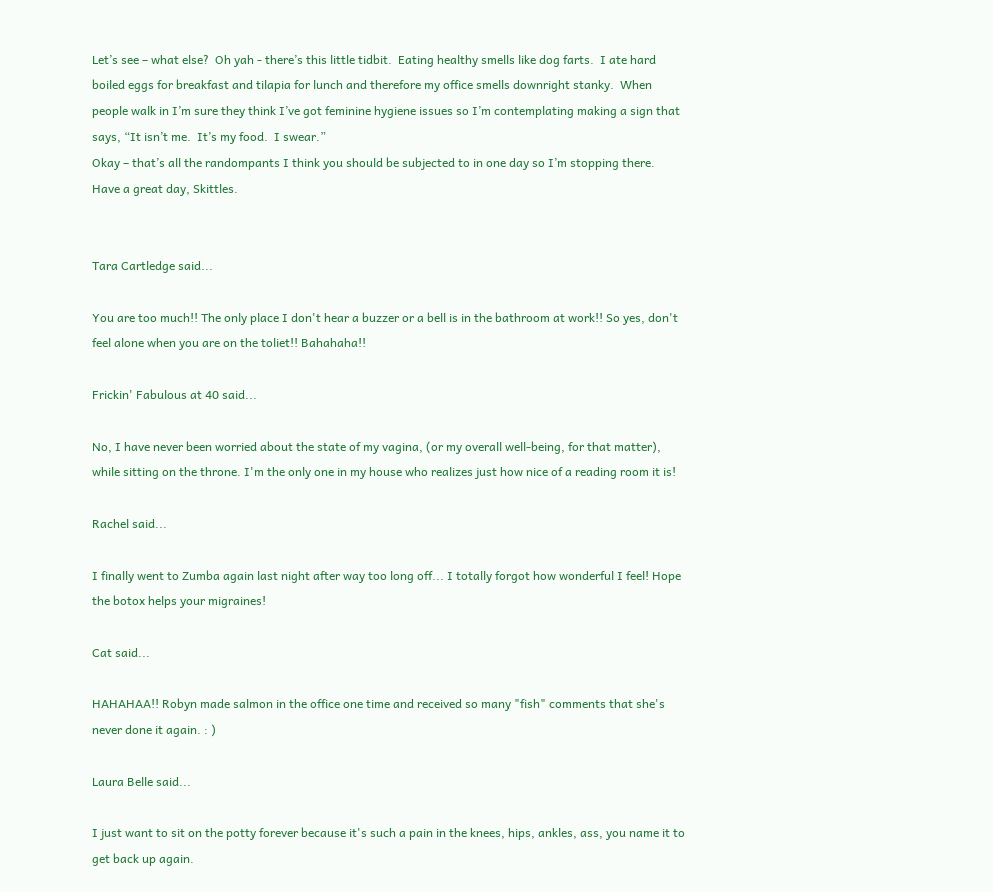Let’s see – what else?  Oh yah - there’s this little tidbit.  Eating healthy smells like dog farts.  I ate hard boiled eggs for breakfast and tilapia for lunch and therefore my office smells downright stanky.  When people walk in I’m sure they think I’ve got feminine hygiene issues so I’m contemplating making a sign that says, “It isn’t me.  It’s my food.  I swear.”
Okay – that’s all the randompants I think you should be subjected to in one day so I’m stopping there.
Have a great day, Skittles.


Tara Cartledge said...

You are too much!! The only place I don't hear a buzzer or a bell is in the bathroom at work!! So yes, don't feel alone when you are on the toliet!! Bahahaha!!

Frickin' Fabulous at 40 said...

No, I have never been worried about the state of my vagina, (or my overall well-being, for that matter), while sitting on the throne. I'm the only one in my house who realizes just how nice of a reading room it is!

Rachel said...

I finally went to Zumba again last night after way too long off... I totally forgot how wonderful I feel! Hope the botox helps your migraines!

Cat said...

HAHAHAA!! Robyn made salmon in the office one time and received so many "fish" comments that she's never done it again. : )

Laura Belle said...

I just want to sit on the potty forever because it's such a pain in the knees, hips, ankles, ass, you name it to get back up again.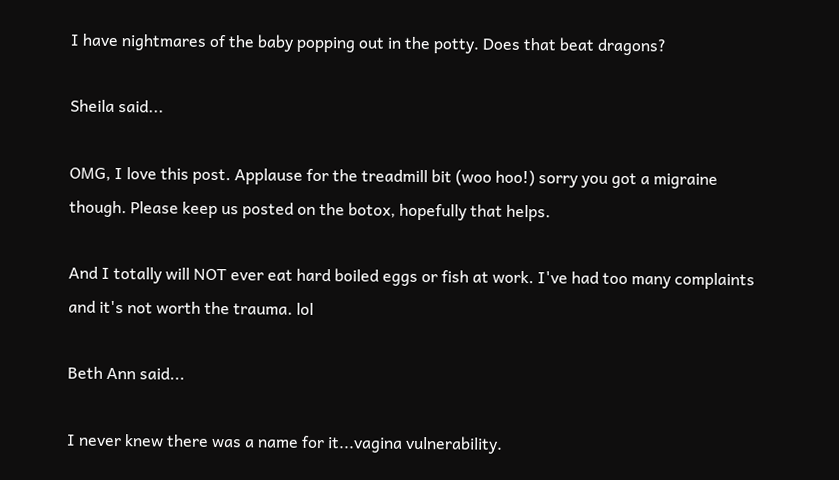I have nightmares of the baby popping out in the potty. Does that beat dragons?

Sheila said...

OMG, I love this post. Applause for the treadmill bit (woo hoo!) sorry you got a migraine though. Please keep us posted on the botox, hopefully that helps.

And I totally will NOT ever eat hard boiled eggs or fish at work. I've had too many complaints and it's not worth the trauma. lol

Beth Ann said...

I never knew there was a name for it...vagina vulnerability.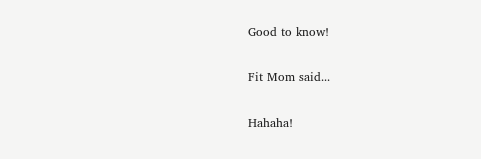Good to know!

Fit Mom said...

Hahaha!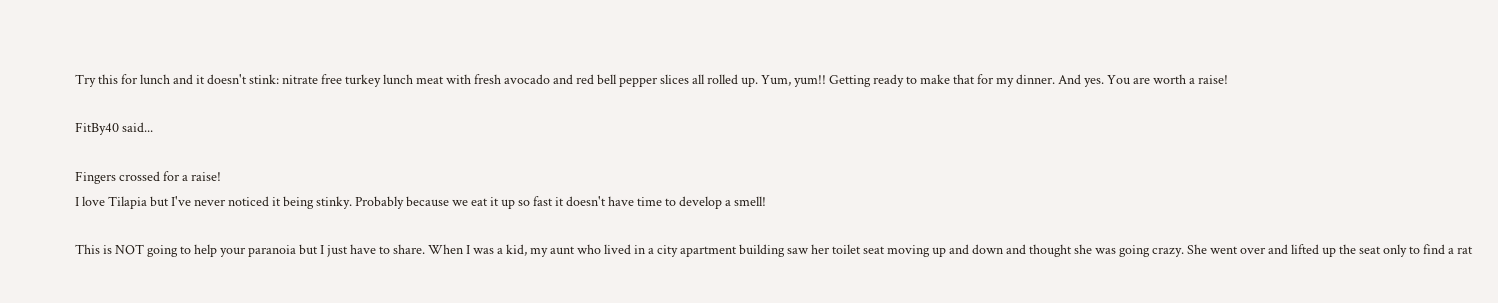Try this for lunch and it doesn't stink: nitrate free turkey lunch meat with fresh avocado and red bell pepper slices all rolled up. Yum, yum!! Getting ready to make that for my dinner. And yes. You are worth a raise!

FitBy40 said...

Fingers crossed for a raise!
I love Tilapia but I've never noticed it being stinky. Probably because we eat it up so fast it doesn't have time to develop a smell!

This is NOT going to help your paranoia but I just have to share. When I was a kid, my aunt who lived in a city apartment building saw her toilet seat moving up and down and thought she was going crazy. She went over and lifted up the seat only to find a rat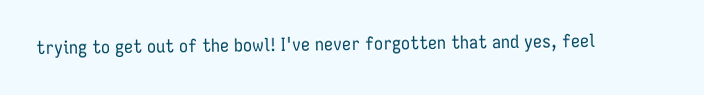trying to get out of the bowl! I've never forgotten that and yes, feel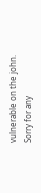vulnerable on the john.
Sorry for any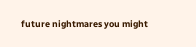future nightmares you might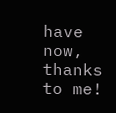have now, thanks to me!